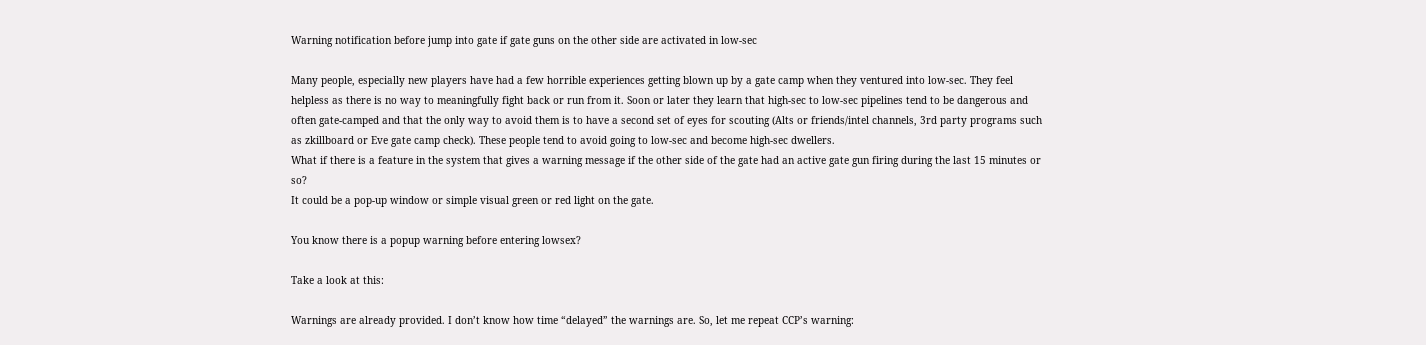Warning notification before jump into gate if gate guns on the other side are activated in low-sec

Many people, especially new players have had a few horrible experiences getting blown up by a gate camp when they ventured into low-sec. They feel helpless as there is no way to meaningfully fight back or run from it. Soon or later they learn that high-sec to low-sec pipelines tend to be dangerous and often gate-camped and that the only way to avoid them is to have a second set of eyes for scouting (Alts or friends/intel channels, 3rd party programs such as zkillboard or Eve gate camp check). These people tend to avoid going to low-sec and become high-sec dwellers.
What if there is a feature in the system that gives a warning message if the other side of the gate had an active gate gun firing during the last 15 minutes or so?
It could be a pop-up window or simple visual green or red light on the gate.

You know there is a popup warning before entering lowsex?

Take a look at this:

Warnings are already provided. I don’t know how time “delayed” the warnings are. So, let me repeat CCP’s warning: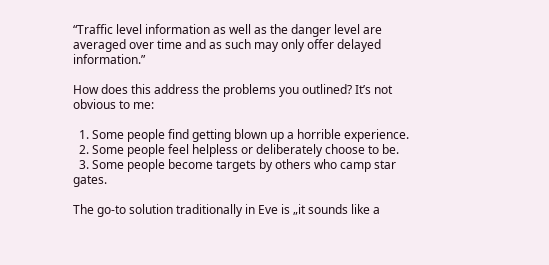“Traffic level information as well as the danger level are averaged over time and as such may only offer delayed information.”

How does this address the problems you outlined? It’s not obvious to me:

  1. Some people find getting blown up a horrible experience.
  2. Some people feel helpless or deliberately choose to be.
  3. Some people become targets by others who camp star gates.

The go-to solution traditionally in Eve is „it sounds like a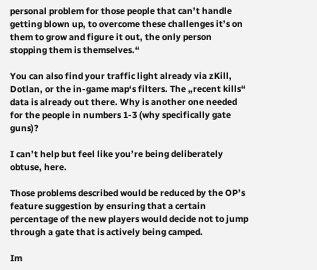personal problem for those people that can’t handle getting blown up, to overcome these challenges it’s on them to grow and figure it out, the only person stopping them is themselves.“

You can also find your traffic light already via zKill, Dotlan, or the in-game map‘s filters. The „recent kills“ data is already out there. Why is another one needed for the people in numbers 1-3 (why specifically gate guns)?

I can’t help but feel like you’re being deliberately obtuse, here.

Those problems described would be reduced by the OP’s feature suggestion by ensuring that a certain percentage of the new players would decide not to jump through a gate that is actively being camped.

Im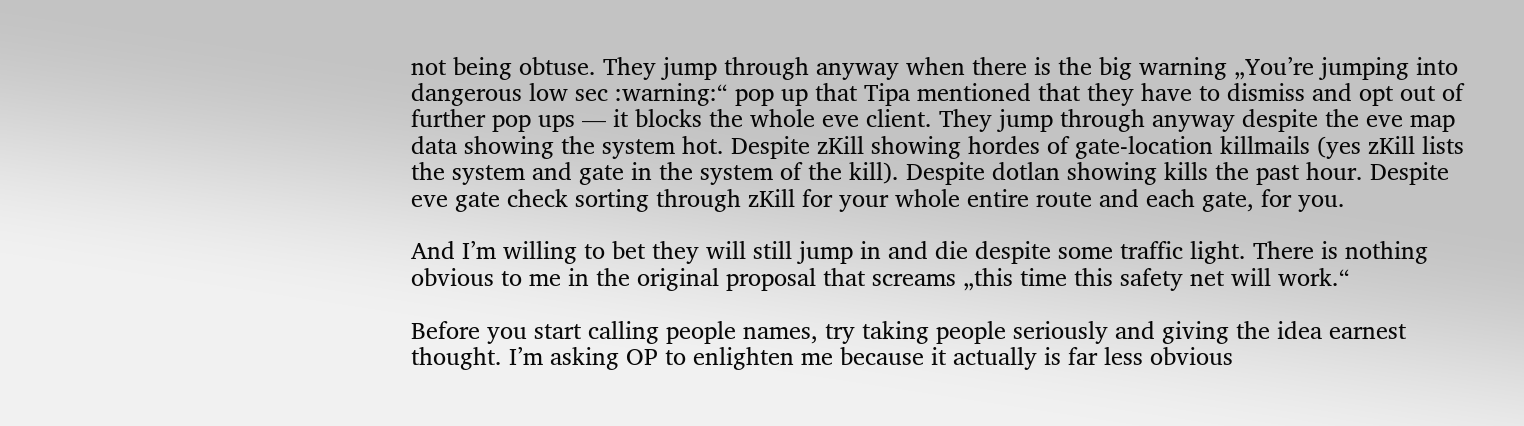not being obtuse. They jump through anyway when there is the big warning „You’re jumping into dangerous low sec :warning:“ pop up that Tipa mentioned that they have to dismiss and opt out of further pop ups — it blocks the whole eve client. They jump through anyway despite the eve map data showing the system hot. Despite zKill showing hordes of gate-location killmails (yes zKill lists the system and gate in the system of the kill). Despite dotlan showing kills the past hour. Despite eve gate check sorting through zKill for your whole entire route and each gate, for you.

And I’m willing to bet they will still jump in and die despite some traffic light. There is nothing obvious to me in the original proposal that screams „this time this safety net will work.“

Before you start calling people names, try taking people seriously and giving the idea earnest thought. I’m asking OP to enlighten me because it actually is far less obvious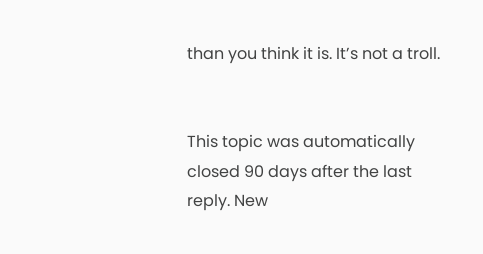than you think it is. It’s not a troll.


This topic was automatically closed 90 days after the last reply. New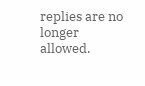replies are no longer allowed.